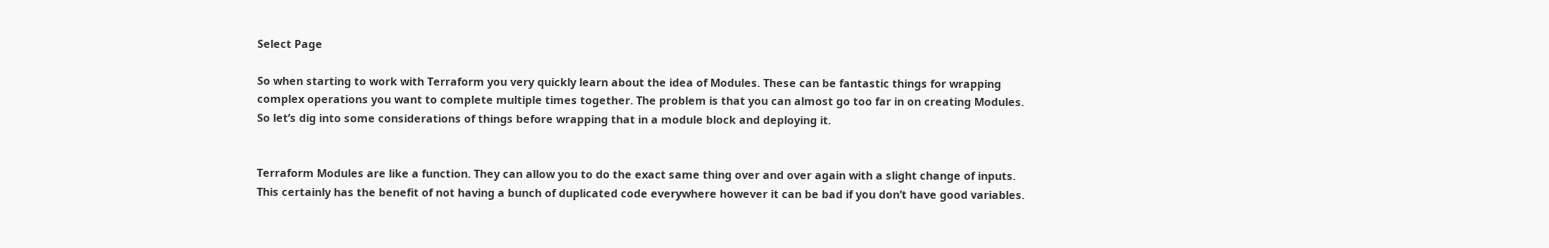Select Page

So when starting to work with Terraform you very quickly learn about the idea of Modules. These can be fantastic things for wrapping complex operations you want to complete multiple times together. The problem is that you can almost go too far in on creating Modules. So let’s dig into some considerations of things before wrapping that in a module block and deploying it.


Terraform Modules are like a function. They can allow you to do the exact same thing over and over again with a slight change of inputs. This certainly has the benefit of not having a bunch of duplicated code everywhere however it can be bad if you don’t have good variables.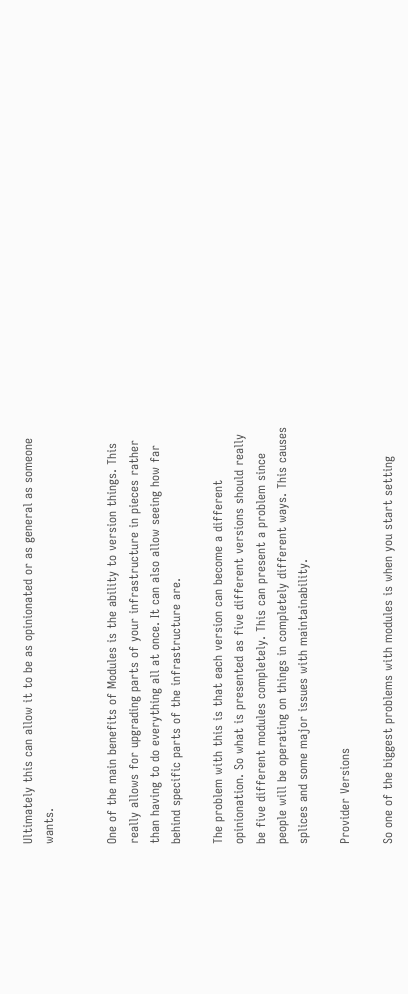Ultimately this can allow it to be as opinionated or as general as someone wants.


One of the main benefits of Modules is the ability to version things. This really allows for upgrading parts of your infrastructure in pieces rather than having to do everything all at once. It can also allow seeing how far behind specific parts of the infrastructure are.

The problem with this is that each version can become a different opinionation. So what is presented as five different versions should really be five different modules completely. This can present a problem since people will be operating on things in completely different ways. This causes splices and some major issues with maintainability.

Provider Versions

So one of the biggest problems with modules is when you start setting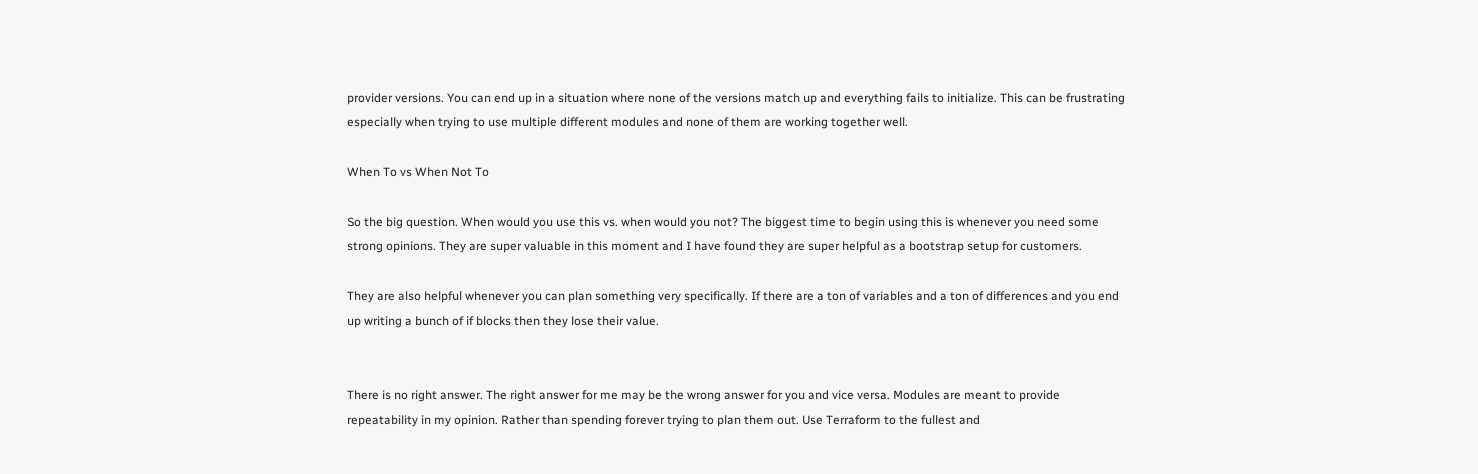provider versions. You can end up in a situation where none of the versions match up and everything fails to initialize. This can be frustrating especially when trying to use multiple different modules and none of them are working together well.

When To vs When Not To

So the big question. When would you use this vs. when would you not? The biggest time to begin using this is whenever you need some strong opinions. They are super valuable in this moment and I have found they are super helpful as a bootstrap setup for customers.

They are also helpful whenever you can plan something very specifically. If there are a ton of variables and a ton of differences and you end up writing a bunch of if blocks then they lose their value.


There is no right answer. The right answer for me may be the wrong answer for you and vice versa. Modules are meant to provide repeatability in my opinion. Rather than spending forever trying to plan them out. Use Terraform to the fullest and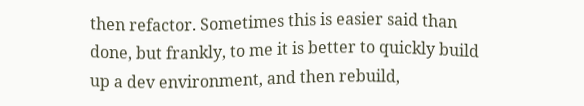then refactor. Sometimes this is easier said than done, but frankly, to me it is better to quickly build up a dev environment, and then rebuild,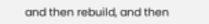and then rebuild, and then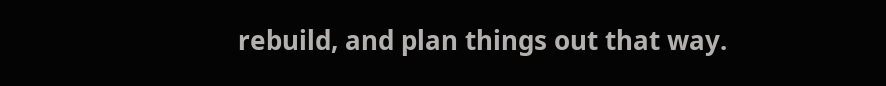rebuild, and plan things out that way.